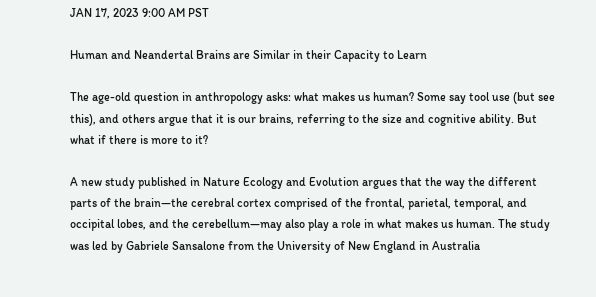JAN 17, 2023 9:00 AM PST

Human and Neandertal Brains are Similar in their Capacity to Learn

The age-old question in anthropology asks: what makes us human? Some say tool use (but see this), and others argue that it is our brains, referring to the size and cognitive ability. But what if there is more to it?

A new study published in Nature Ecology and Evolution argues that the way the different parts of the brain—the cerebral cortex comprised of the frontal, parietal, temporal, and occipital lobes, and the cerebellum—may also play a role in what makes us human. The study was led by Gabriele Sansalone from the University of New England in Australia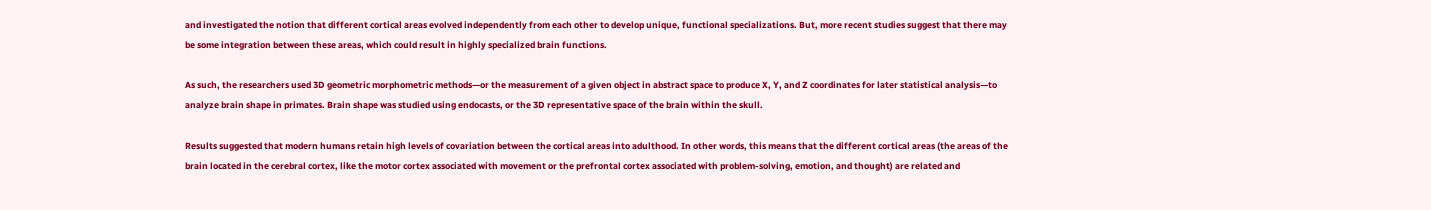and investigated the notion that different cortical areas evolved independently from each other to develop unique, functional specializations. But, more recent studies suggest that there may be some integration between these areas, which could result in highly specialized brain functions.

As such, the researchers used 3D geometric morphometric methods—or the measurement of a given object in abstract space to produce X, Y, and Z coordinates for later statistical analysis—to analyze brain shape in primates. Brain shape was studied using endocasts, or the 3D representative space of the brain within the skull.

Results suggested that modern humans retain high levels of covariation between the cortical areas into adulthood. In other words, this means that the different cortical areas (the areas of the brain located in the cerebral cortex, like the motor cortex associated with movement or the prefrontal cortex associated with problem-solving, emotion, and thought) are related and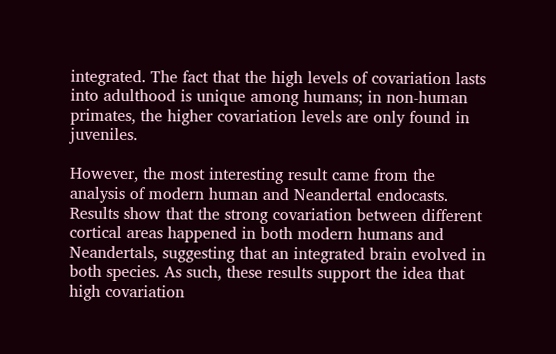integrated. The fact that the high levels of covariation lasts into adulthood is unique among humans; in non-human primates, the higher covariation levels are only found in juveniles.

However, the most interesting result came from the analysis of modern human and Neandertal endocasts. Results show that the strong covariation between different cortical areas happened in both modern humans and Neandertals, suggesting that an integrated brain evolved in both species. As such, these results support the idea that high covariation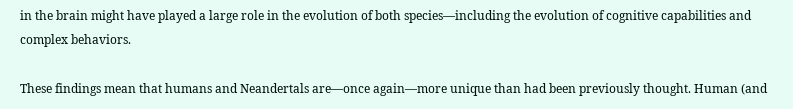in the brain might have played a large role in the evolution of both species—including the evolution of cognitive capabilities and complex behaviors.

These findings mean that humans and Neandertals are—once again—more unique than had been previously thought. Human (and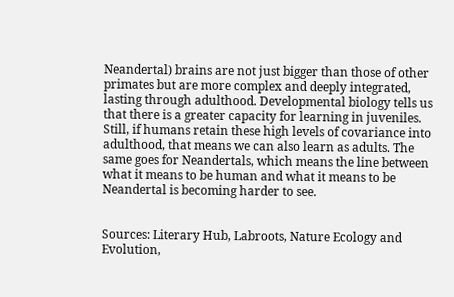Neandertal) brains are not just bigger than those of other primates but are more complex and deeply integrated, lasting through adulthood. Developmental biology tells us that there is a greater capacity for learning in juveniles. Still, if humans retain these high levels of covariance into adulthood, that means we can also learn as adults. The same goes for Neandertals, which means the line between what it means to be human and what it means to be Neandertal is becoming harder to see.


Sources: Literary Hub, Labroots, Nature Ecology and Evolution,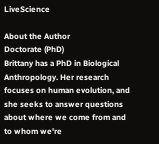LiveScience

About the Author
Doctorate (PhD)
Brittany has a PhD in Biological Anthropology. Her research focuses on human evolution, and she seeks to answer questions about where we come from and to whom we're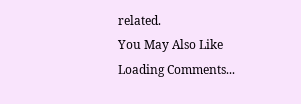related.
You May Also Like
Loading Comments...